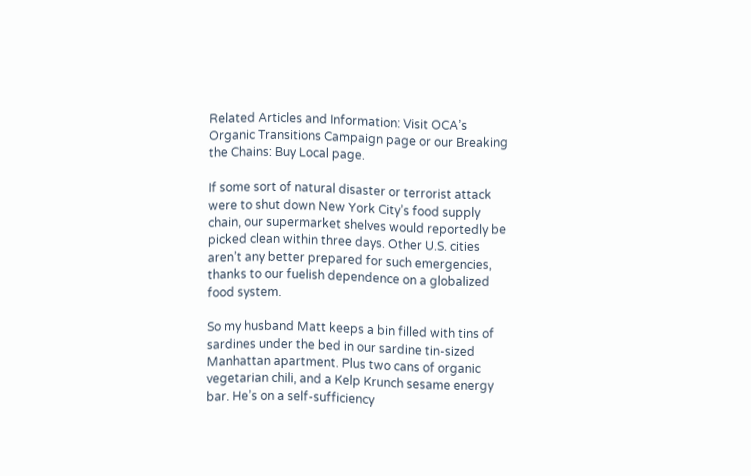Related Articles and Information: Visit OCA’s Organic Transitions Campaign page or our Breaking the Chains: Buy Local page.

If some sort of natural disaster or terrorist attack were to shut down New York City’s food supply chain, our supermarket shelves would reportedly be picked clean within three days. Other U.S. cities aren’t any better prepared for such emergencies, thanks to our fuelish dependence on a globalized food system.

So my husband Matt keeps a bin filled with tins of sardines under the bed in our sardine tin-sized Manhattan apartment. Plus two cans of organic vegetarian chili, and a Kelp Krunch sesame energy bar. He’s on a self-sufficiency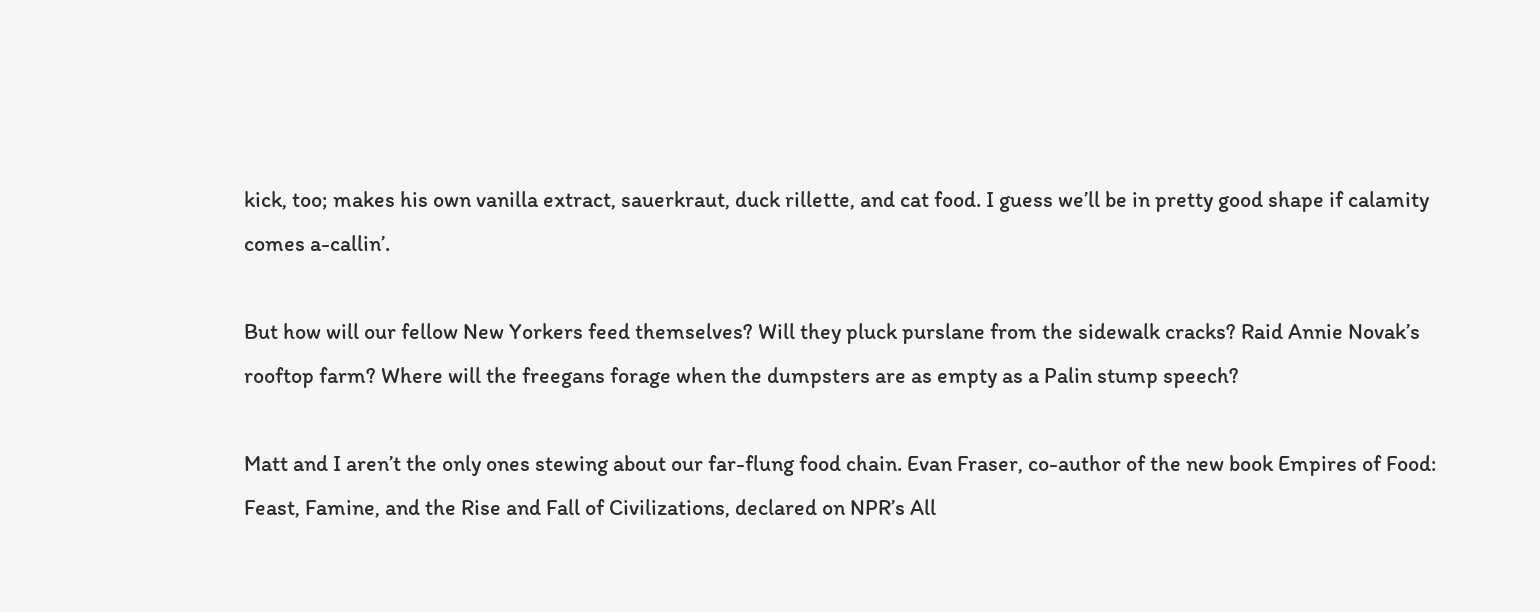kick, too; makes his own vanilla extract, sauerkraut, duck rillette, and cat food. I guess we’ll be in pretty good shape if calamity comes a-callin’.

But how will our fellow New Yorkers feed themselves? Will they pluck purslane from the sidewalk cracks? Raid Annie Novak’s rooftop farm? Where will the freegans forage when the dumpsters are as empty as a Palin stump speech?

Matt and I aren’t the only ones stewing about our far-flung food chain. Evan Fraser, co-author of the new book Empires of Food: Feast, Famine, and the Rise and Fall of Civilizations, declared on NPR’s All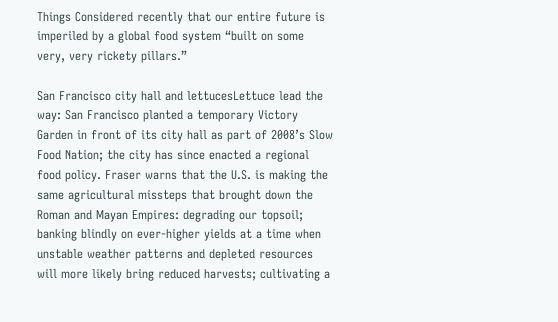Things Considered recently that our entire future is imperiled by a global food system “built on some very, very rickety pillars.”

San Francisco city hall and lettucesLettuce lead the way: San Francisco planted a temporary Victory Garden in front of its city hall as part of 2008’s Slow Food Nation; the city has since enacted a regional food policy. Fraser warns that the U.S. is making the same agricultural missteps that brought down the Roman and Mayan Empires: degrading our topsoil; banking blindly on ever-higher yields at a time when unstable weather patterns and depleted resources will more likely bring reduced harvests; cultivating a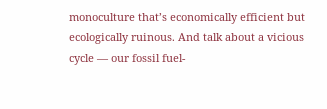monoculture that’s economically efficient but ecologically ruinous. And talk about a vicious cycle — our fossil fuel-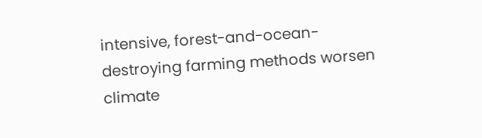intensive, forest-and-ocean-destroying farming methods worsen climate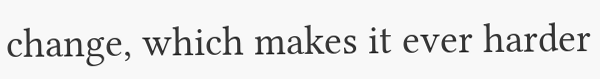change, which makes it ever harder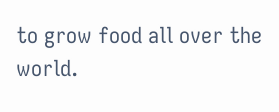to grow food all over the world.